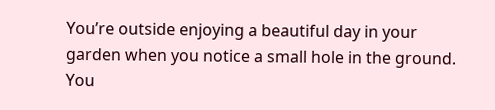You’re outside enjoying a beautiful day in your garden when you notice a small hole in the ground. You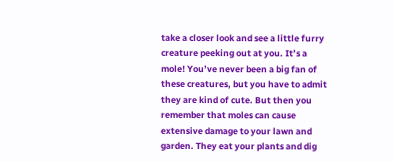take a closer look and see a little furry creature peeking out at you. It’s a mole! You’ve never been a big fan of these creatures, but you have to admit they are kind of cute. But then you remember that moles can cause extensive damage to your lawn and garden. They eat your plants and dig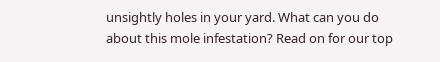unsightly holes in your yard. What can you do about this mole infestation? Read on for our top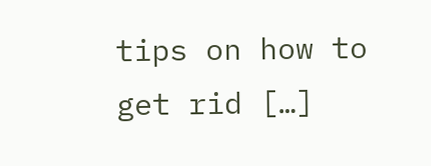tips on how to get rid […]